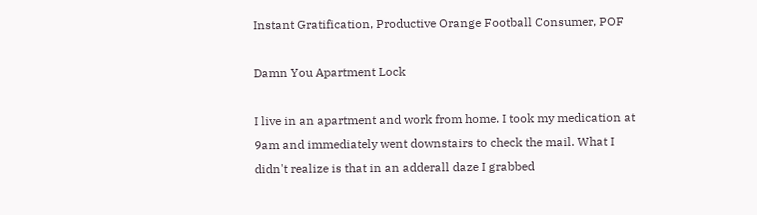Instant Gratification, Productive Orange Football Consumer, POF

Damn You Apartment Lock

I live in an apartment and work from home. I took my medication at 9am and immediately went downstairs to check the mail. What I didn't realize is that in an adderall daze I grabbed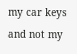my car keys and not my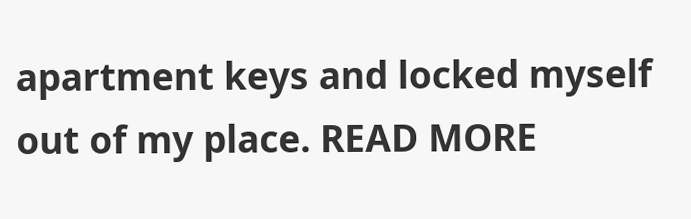apartment keys and locked myself out of my place. READ MORE